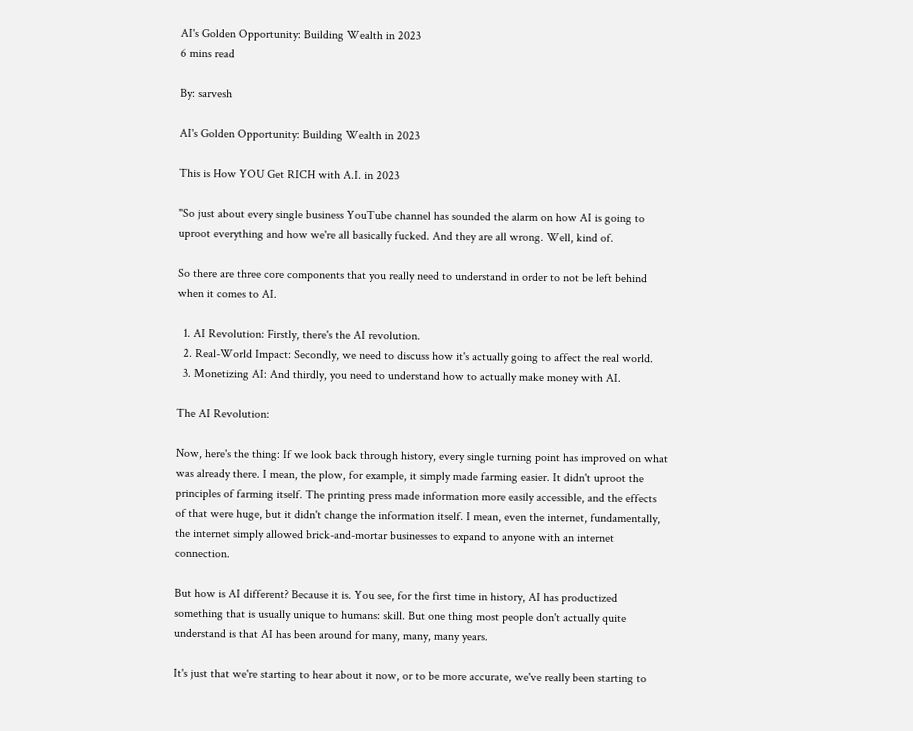AI's Golden Opportunity: Building Wealth in 2023
6 mins read

By: sarvesh

AI's Golden Opportunity: Building Wealth in 2023

This is How YOU Get RICH with A.I. in 2023

"So just about every single business YouTube channel has sounded the alarm on how AI is going to uproot everything and how we're all basically fucked. And they are all wrong. Well, kind of.

So there are three core components that you really need to understand in order to not be left behind when it comes to AI.

  1. AI Revolution: Firstly, there's the AI revolution.
  2. Real-World Impact: Secondly, we need to discuss how it's actually going to affect the real world.
  3. Monetizing AI: And thirdly, you need to understand how to actually make money with AI.

The AI Revolution:

Now, here's the thing: If we look back through history, every single turning point has improved on what was already there. I mean, the plow, for example, it simply made farming easier. It didn't uproot the principles of farming itself. The printing press made information more easily accessible, and the effects of that were huge, but it didn't change the information itself. I mean, even the internet, fundamentally, the internet simply allowed brick-and-mortar businesses to expand to anyone with an internet connection.

But how is AI different? Because it is. You see, for the first time in history, AI has productized something that is usually unique to humans: skill. But one thing most people don't actually quite understand is that AI has been around for many, many, many years.

It's just that we're starting to hear about it now, or to be more accurate, we've really been starting to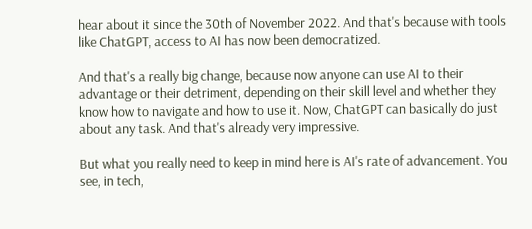hear about it since the 30th of November 2022. And that's because with tools like ChatGPT, access to AI has now been democratized.

And that's a really big change, because now anyone can use AI to their advantage or their detriment, depending on their skill level and whether they know how to navigate and how to use it. Now, ChatGPT can basically do just about any task. And that's already very impressive.

But what you really need to keep in mind here is AI's rate of advancement. You see, in tech,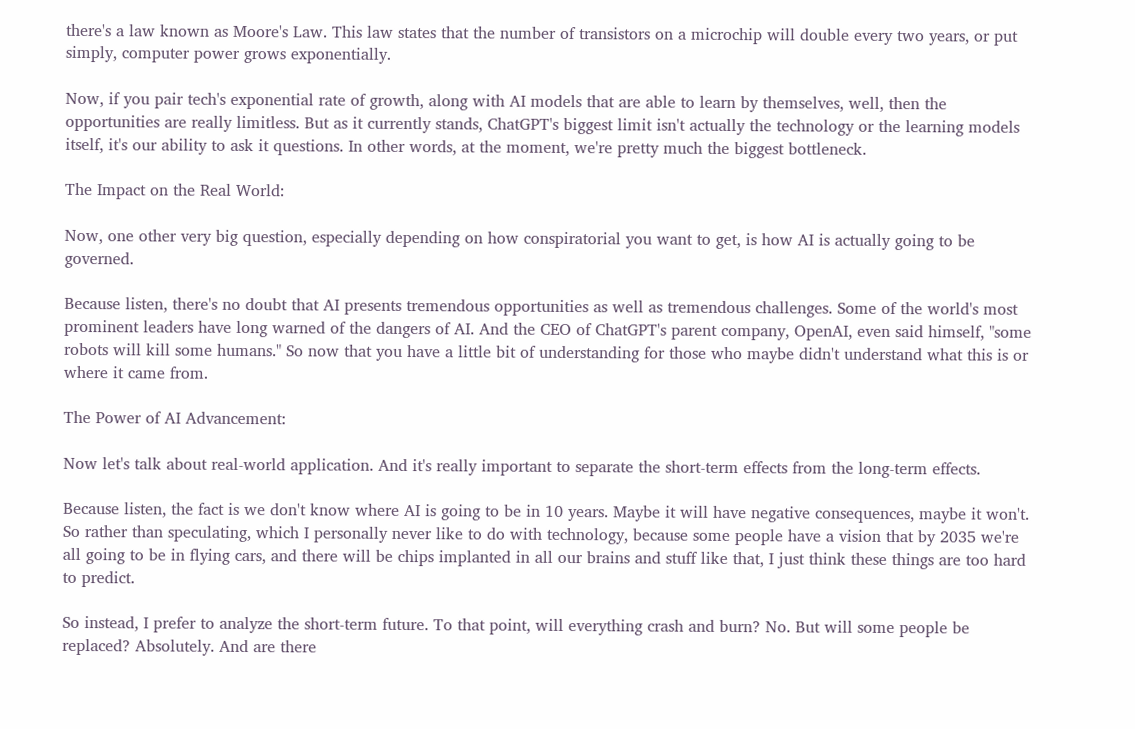there's a law known as Moore's Law. This law states that the number of transistors on a microchip will double every two years, or put simply, computer power grows exponentially.

Now, if you pair tech's exponential rate of growth, along with AI models that are able to learn by themselves, well, then the opportunities are really limitless. But as it currently stands, ChatGPT's biggest limit isn't actually the technology or the learning models itself, it's our ability to ask it questions. In other words, at the moment, we're pretty much the biggest bottleneck.

The Impact on the Real World:

Now, one other very big question, especially depending on how conspiratorial you want to get, is how AI is actually going to be governed.

Because listen, there's no doubt that AI presents tremendous opportunities as well as tremendous challenges. Some of the world's most prominent leaders have long warned of the dangers of AI. And the CEO of ChatGPT's parent company, OpenAI, even said himself, "some robots will kill some humans." So now that you have a little bit of understanding for those who maybe didn't understand what this is or where it came from.

The Power of AI Advancement:

Now let's talk about real-world application. And it's really important to separate the short-term effects from the long-term effects.

Because listen, the fact is we don't know where AI is going to be in 10 years. Maybe it will have negative consequences, maybe it won't. So rather than speculating, which I personally never like to do with technology, because some people have a vision that by 2035 we're all going to be in flying cars, and there will be chips implanted in all our brains and stuff like that, I just think these things are too hard to predict.

So instead, I prefer to analyze the short-term future. To that point, will everything crash and burn? No. But will some people be replaced? Absolutely. And are there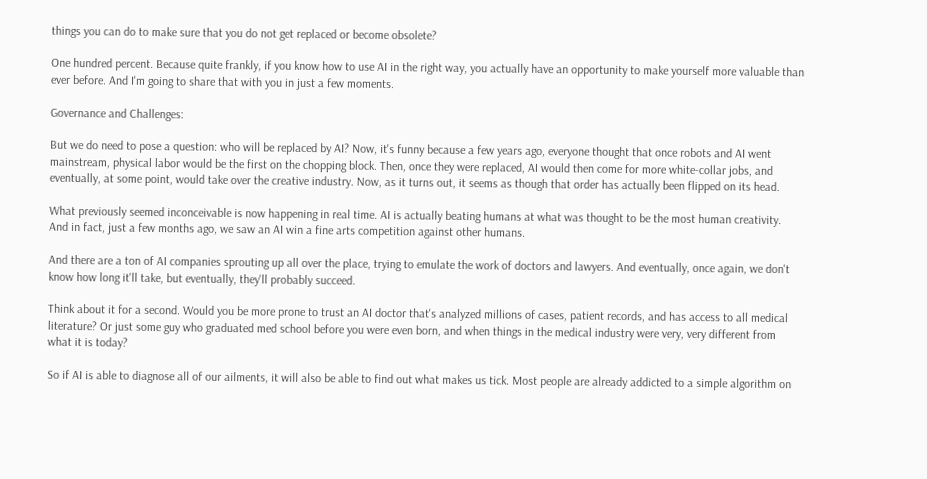things you can do to make sure that you do not get replaced or become obsolete?

One hundred percent. Because quite frankly, if you know how to use AI in the right way, you actually have an opportunity to make yourself more valuable than ever before. And I'm going to share that with you in just a few moments.

Governance and Challenges:

But we do need to pose a question: who will be replaced by AI? Now, it's funny because a few years ago, everyone thought that once robots and AI went mainstream, physical labor would be the first on the chopping block. Then, once they were replaced, AI would then come for more white-collar jobs, and eventually, at some point, would take over the creative industry. Now, as it turns out, it seems as though that order has actually been flipped on its head.

What previously seemed inconceivable is now happening in real time. AI is actually beating humans at what was thought to be the most human creativity. And in fact, just a few months ago, we saw an AI win a fine arts competition against other humans.

And there are a ton of AI companies sprouting up all over the place, trying to emulate the work of doctors and lawyers. And eventually, once again, we don't know how long it'll take, but eventually, they'll probably succeed.

Think about it for a second. Would you be more prone to trust an AI doctor that's analyzed millions of cases, patient records, and has access to all medical literature? Or just some guy who graduated med school before you were even born, and when things in the medical industry were very, very different from what it is today?

So if AI is able to diagnose all of our ailments, it will also be able to find out what makes us tick. Most people are already addicted to a simple algorithm on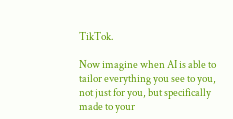TikTok.

Now imagine when AI is able to tailor everything you see to you, not just for you, but specifically made to your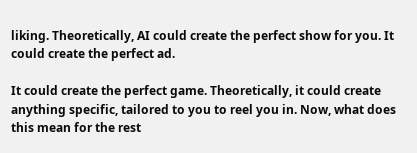liking. Theoretically, AI could create the perfect show for you. It could create the perfect ad.

It could create the perfect game. Theoretically, it could create anything specific, tailored to you to reel you in. Now, what does this mean for the rest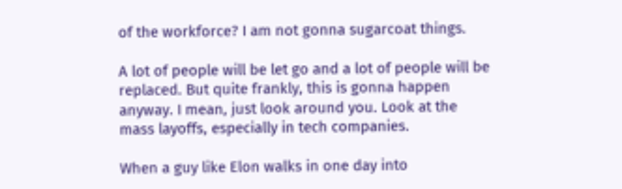of the workforce? I am not gonna sugarcoat things.

A lot of people will be let go and a lot of people will be replaced. But quite frankly, this is gonna happen anyway. I mean, just look around you. Look at the mass layoffs, especially in tech companies.

When a guy like Elon walks in one day into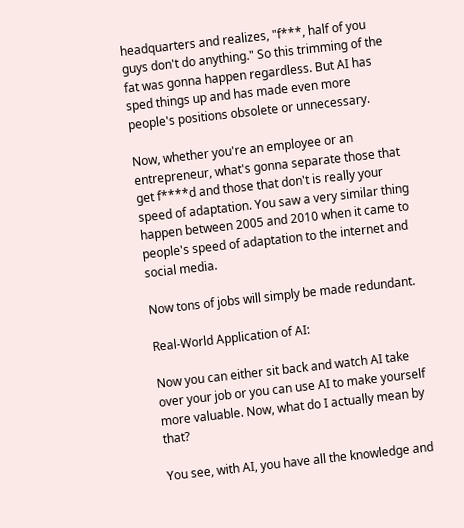headquarters and realizes, "f***, half of you guys don't do anything." So this trimming of the fat was gonna happen regardless. But AI has sped things up and has made even more people's positions obsolete or unnecessary.

Now, whether you're an employee or an entrepreneur, what's gonna separate those that get f****d and those that don't is really your speed of adaptation. You saw a very similar thing happen between 2005 and 2010 when it came to people's speed of adaptation to the internet and social media.

Now tons of jobs will simply be made redundant.

Real-World Application of AI:

Now you can either sit back and watch AI take over your job or you can use AI to make yourself more valuable. Now, what do I actually mean by that?

You see, with AI, you have all the knowledge and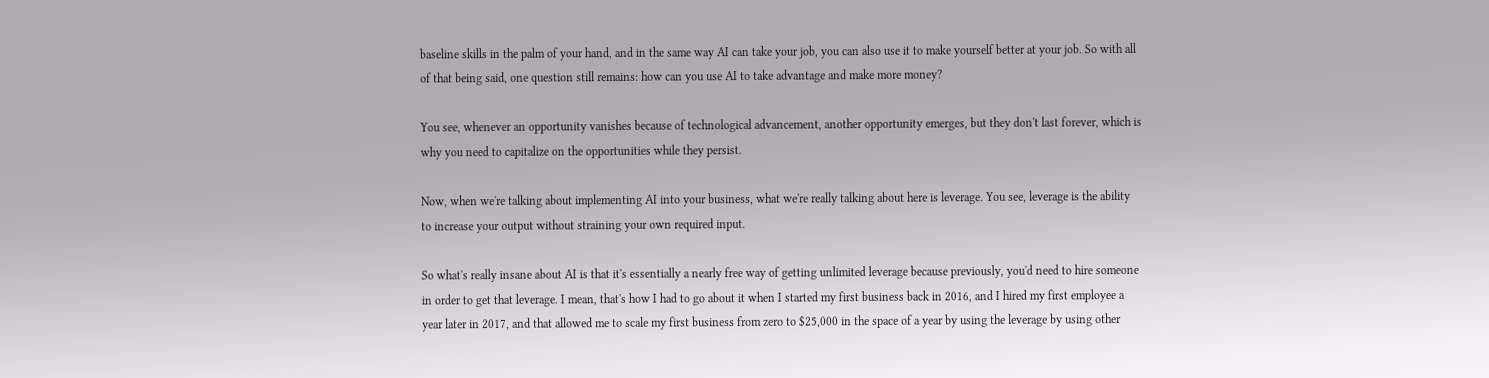baseline skills in the palm of your hand, and in the same way AI can take your job, you can also use it to make yourself better at your job. So with all of that being said, one question still remains: how can you use AI to take advantage and make more money?

You see, whenever an opportunity vanishes because of technological advancement, another opportunity emerges, but they don't last forever, which is why you need to capitalize on the opportunities while they persist.

Now, when we're talking about implementing AI into your business, what we're really talking about here is leverage. You see, leverage is the ability to increase your output without straining your own required input.

So what's really insane about AI is that it's essentially a nearly free way of getting unlimited leverage because previously, you'd need to hire someone in order to get that leverage. I mean, that's how I had to go about it when I started my first business back in 2016, and I hired my first employee a year later in 2017, and that allowed me to scale my first business from zero to $25,000 in the space of a year by using the leverage by using other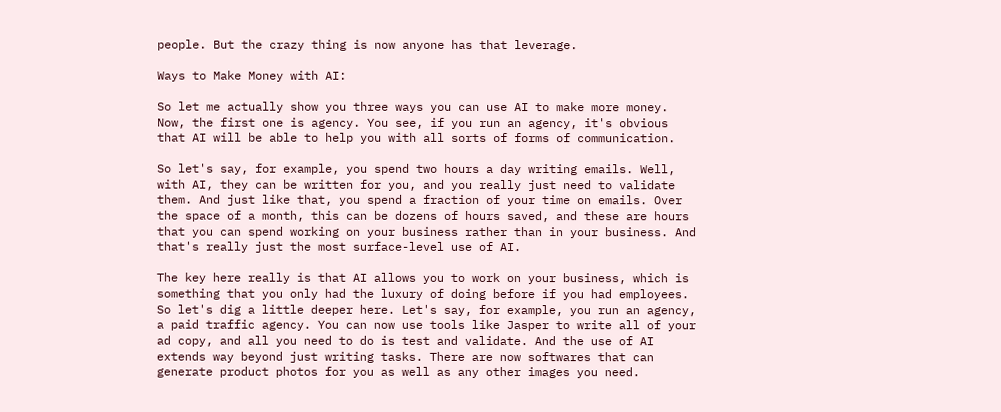people. But the crazy thing is now anyone has that leverage.

Ways to Make Money with AI:

So let me actually show you three ways you can use AI to make more money. Now, the first one is agency. You see, if you run an agency, it's obvious that AI will be able to help you with all sorts of forms of communication.

So let's say, for example, you spend two hours a day writing emails. Well, with AI, they can be written for you, and you really just need to validate them. And just like that, you spend a fraction of your time on emails. Over the space of a month, this can be dozens of hours saved, and these are hours that you can spend working on your business rather than in your business. And that's really just the most surface-level use of AI.

The key here really is that AI allows you to work on your business, which is something that you only had the luxury of doing before if you had employees. So let's dig a little deeper here. Let's say, for example, you run an agency, a paid traffic agency. You can now use tools like Jasper to write all of your ad copy, and all you need to do is test and validate. And the use of AI extends way beyond just writing tasks. There are now softwares that can generate product photos for you as well as any other images you need.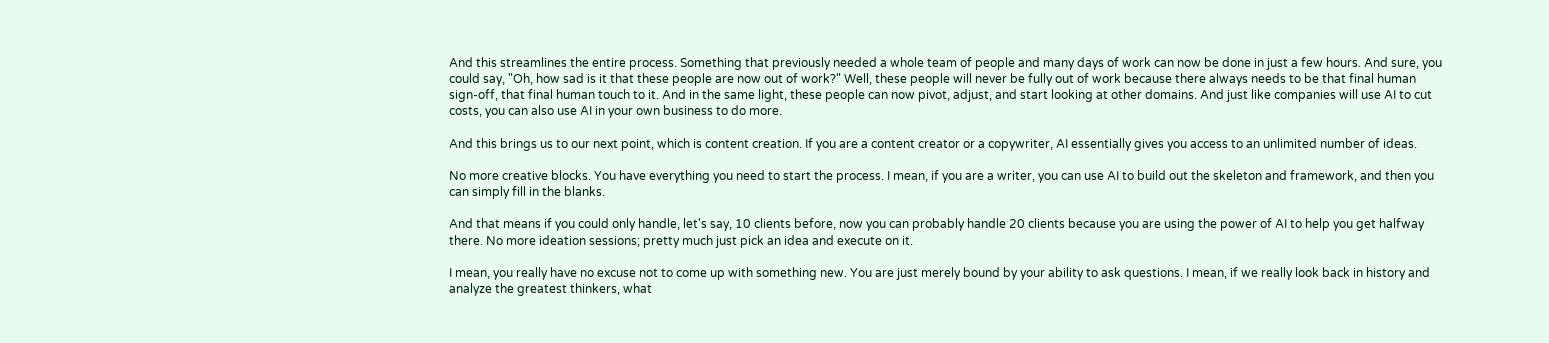And this streamlines the entire process. Something that previously needed a whole team of people and many days of work can now be done in just a few hours. And sure, you could say, "Oh, how sad is it that these people are now out of work?" Well, these people will never be fully out of work because there always needs to be that final human sign-off, that final human touch to it. And in the same light, these people can now pivot, adjust, and start looking at other domains. And just like companies will use AI to cut costs, you can also use AI in your own business to do more.

And this brings us to our next point, which is content creation. If you are a content creator or a copywriter, AI essentially gives you access to an unlimited number of ideas.

No more creative blocks. You have everything you need to start the process. I mean, if you are a writer, you can use AI to build out the skeleton and framework, and then you can simply fill in the blanks.

And that means if you could only handle, let's say, 10 clients before, now you can probably handle 20 clients because you are using the power of AI to help you get halfway there. No more ideation sessions; pretty much just pick an idea and execute on it.

I mean, you really have no excuse not to come up with something new. You are just merely bound by your ability to ask questions. I mean, if we really look back in history and analyze the greatest thinkers, what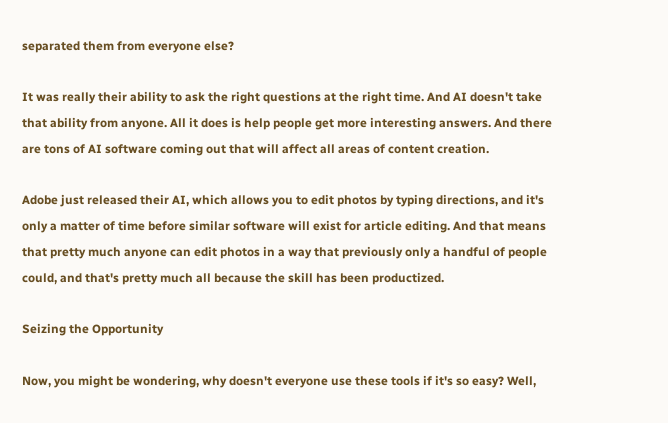separated them from everyone else?

It was really their ability to ask the right questions at the right time. And AI doesn't take that ability from anyone. All it does is help people get more interesting answers. And there are tons of AI software coming out that will affect all areas of content creation.

Adobe just released their AI, which allows you to edit photos by typing directions, and it's only a matter of time before similar software will exist for article editing. And that means that pretty much anyone can edit photos in a way that previously only a handful of people could, and that's pretty much all because the skill has been productized.

Seizing the Opportunity

Now, you might be wondering, why doesn't everyone use these tools if it's so easy? Well,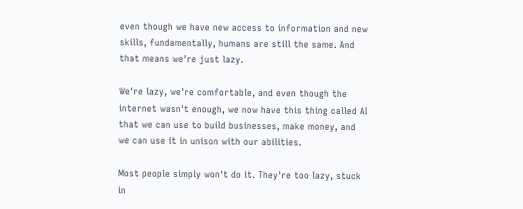even though we have new access to information and new skills, fundamentally, humans are still the same. And that means we're just lazy.

We're lazy, we're comfortable, and even though the internet wasn't enough, we now have this thing called AI that we can use to build businesses, make money, and we can use it in unison with our abilities.

Most people simply won't do it. They're too lazy, stuck in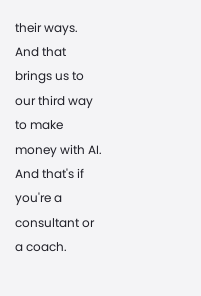their ways. And that brings us to our third way to make money with AI. And that's if you're a consultant or a coach.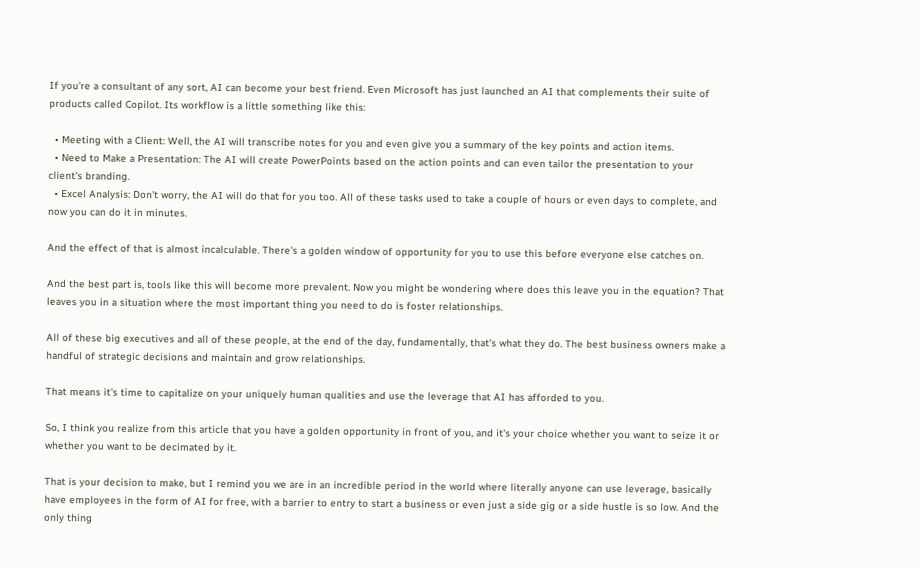If you're a consultant of any sort, AI can become your best friend. Even Microsoft has just launched an AI that complements their suite of products called Copilot. Its workflow is a little something like this:

  • Meeting with a Client: Well, the AI will transcribe notes for you and even give you a summary of the key points and action items.
  • Need to Make a Presentation: The AI will create PowerPoints based on the action points and can even tailor the presentation to your client's branding.
  • Excel Analysis: Don't worry, the AI will do that for you too. All of these tasks used to take a couple of hours or even days to complete, and now you can do it in minutes.

And the effect of that is almost incalculable. There's a golden window of opportunity for you to use this before everyone else catches on.

And the best part is, tools like this will become more prevalent. Now you might be wondering where does this leave you in the equation? That leaves you in a situation where the most important thing you need to do is foster relationships.

All of these big executives and all of these people, at the end of the day, fundamentally, that's what they do. The best business owners make a handful of strategic decisions and maintain and grow relationships.

That means it's time to capitalize on your uniquely human qualities and use the leverage that AI has afforded to you.

So, I think you realize from this article that you have a golden opportunity in front of you, and it's your choice whether you want to seize it or whether you want to be decimated by it.

That is your decision to make, but I remind you we are in an incredible period in the world where literally anyone can use leverage, basically have employees in the form of AI for free, with a barrier to entry to start a business or even just a side gig or a side hustle is so low. And the only thing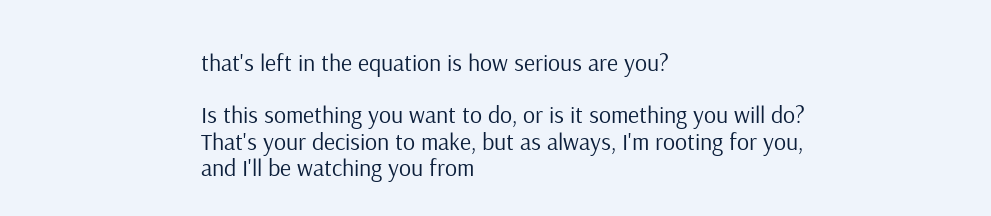that's left in the equation is how serious are you?

Is this something you want to do, or is it something you will do? That's your decision to make, but as always, I'm rooting for you, and I'll be watching you from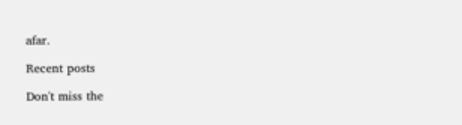afar.

Recent posts

Don't miss the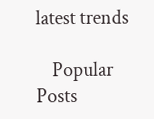latest trends

    Popular Posts